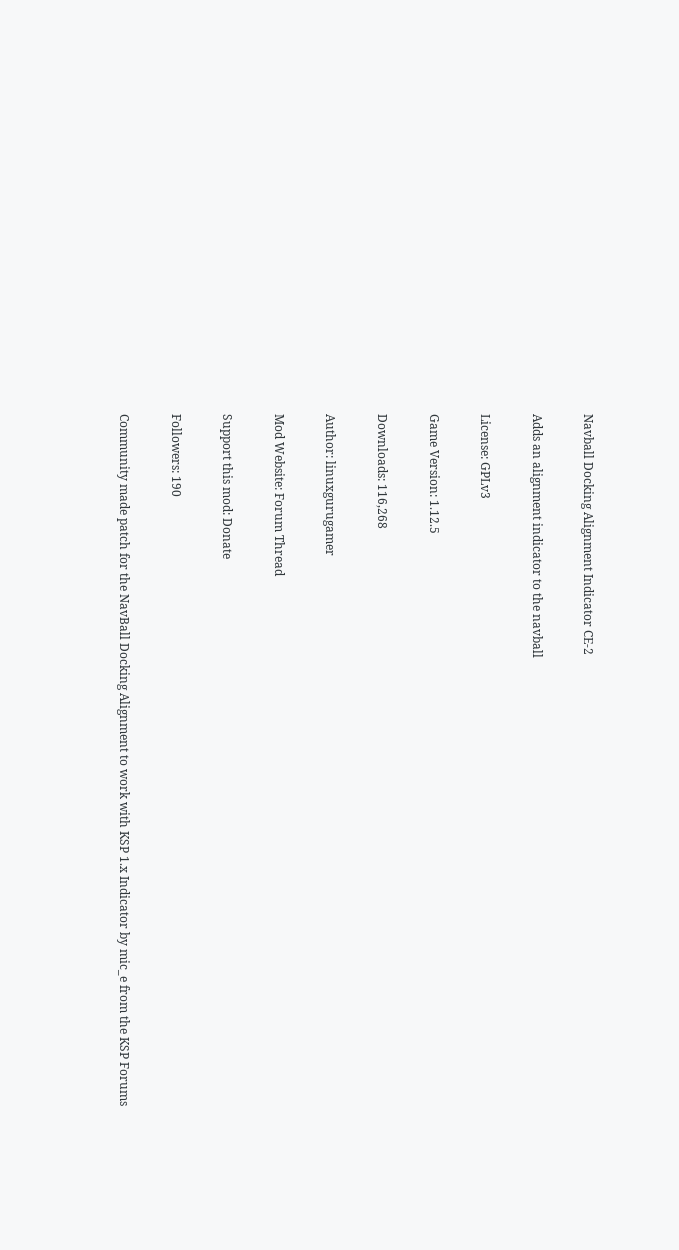Navball Docking Alignment Indicator CE-2

Adds an alignment indicator to the navball

License: GPLv3

Game Version: 1.12.5

Downloads: 116,268

Author: linuxgurugamer

Mod Website: Forum Thread

Support this mod: Donate

Followers: 190

Community made patch for the NavBall Docking Alignment to work with KSP 1.x Indicator by mic_e from the KSP Forums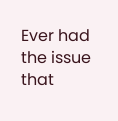Ever had the issue that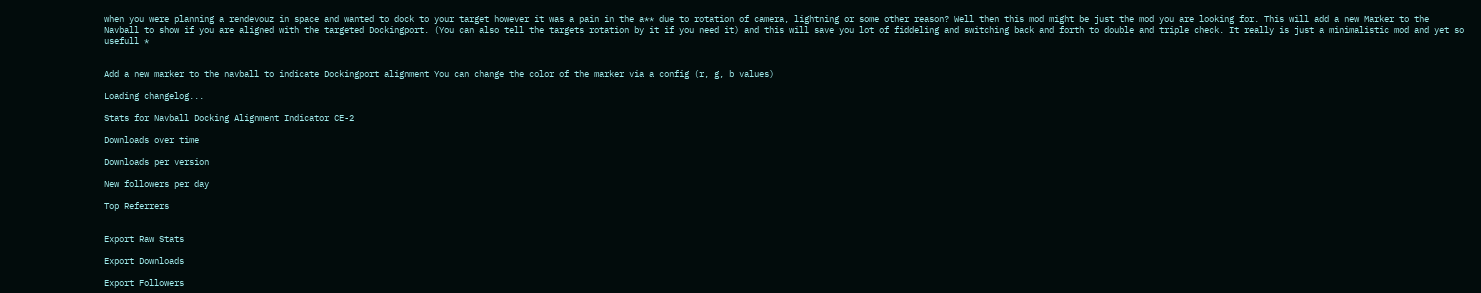when you were planning a rendevouz in space and wanted to dock to your target however it was a pain in the a** due to rotation of camera, lightning or some other reason? Well then this mod might be just the mod you are looking for. This will add a new Marker to the Navball to show if you are aligned with the targeted Dockingport. (You can also tell the targets rotation by it if you need it) and this will save you lot of fiddeling and switching back and forth to double and triple check. It really is just a minimalistic mod and yet so usefull *


Add a new marker to the navball to indicate Dockingport alignment You can change the color of the marker via a config (r, g, b values)

Loading changelog...

Stats for Navball Docking Alignment Indicator CE-2

Downloads over time

Downloads per version

New followers per day

Top Referrers


Export Raw Stats

Export Downloads

Export Followers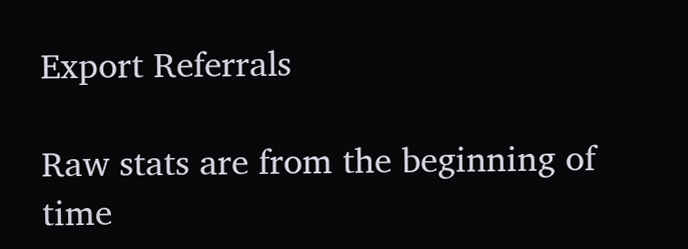Export Referrals

Raw stats are from the beginning of time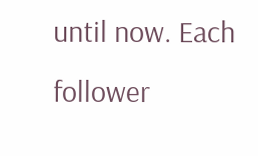until now. Each follower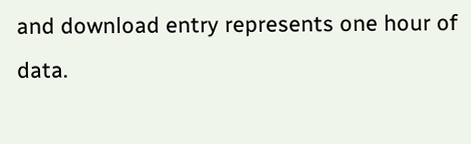and download entry represents one hour of data.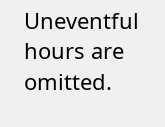Uneventful hours are omitted.